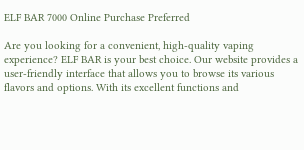ELF BAR 7000 Online Purchase Preferred

Are you looking for a convenient, high-quality vaping experience? ELF BAR is your best choice. Our website provides a user-friendly interface that allows you to browse its various flavors and options. With its excellent functions and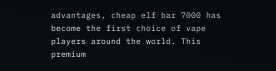advantages, cheap elf bar 7000 has become the first choice of vape players around the world. This premium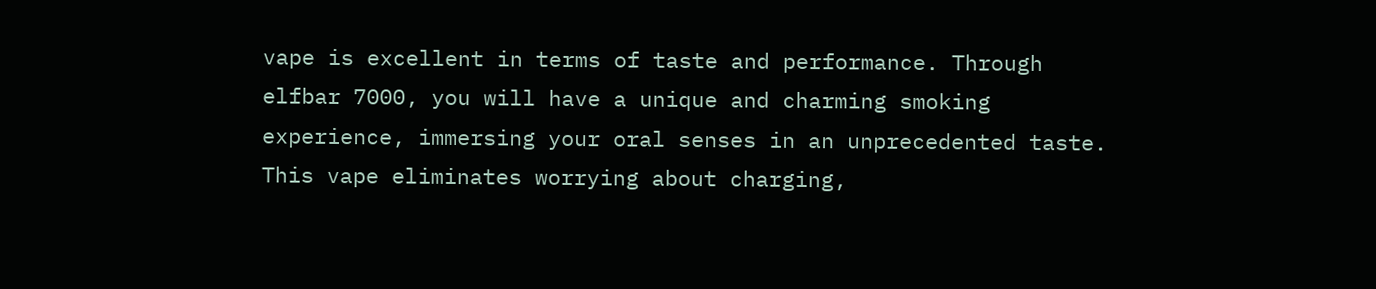vape is excellent in terms of taste and performance. Through elfbar 7000, you will have a unique and charming smoking experience, immersing your oral senses in an unprecedented taste. This vape eliminates worrying about charging,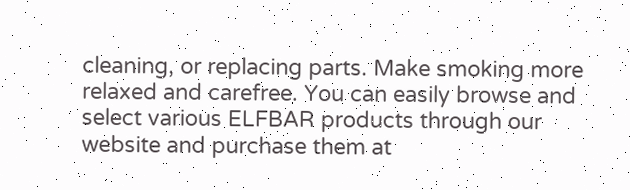cleaning, or replacing parts. Make smoking more relaxed and carefree. You can easily browse and select various ELFBAR products through our website and purchase them at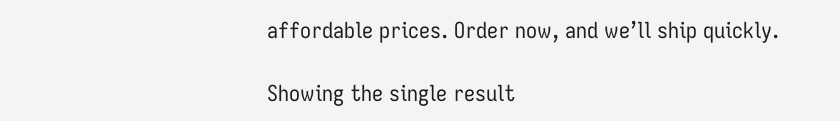affordable prices. Order now, and we’ll ship quickly.

Showing the single result